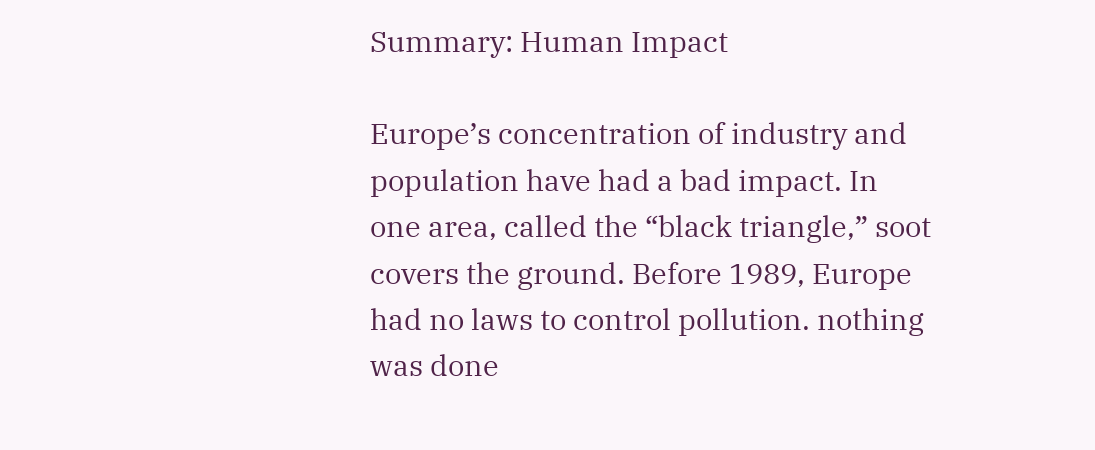Summary: Human Impact

Europe’s concentration of industry and population have had a bad impact. In one area, called the “black triangle,” soot covers the ground. Before 1989, Europe had no laws to control pollution. nothing was done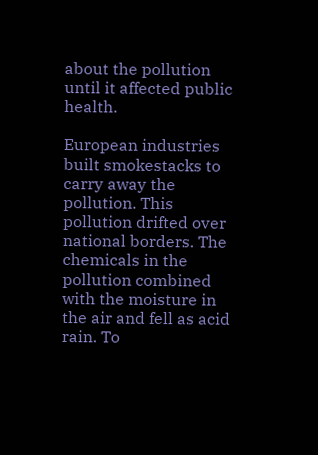about the pollution until it affected public health.

European industries built smokestacks to carry away the pollution. This pollution drifted over national borders. The chemicals in the pollution combined with the moisture in the air and fell as acid rain. To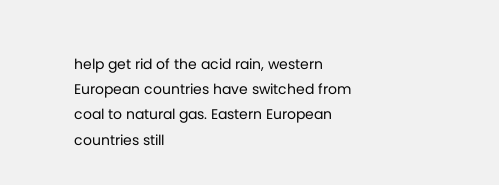help get rid of the acid rain, western European countries have switched from coal to natural gas. Eastern European countries still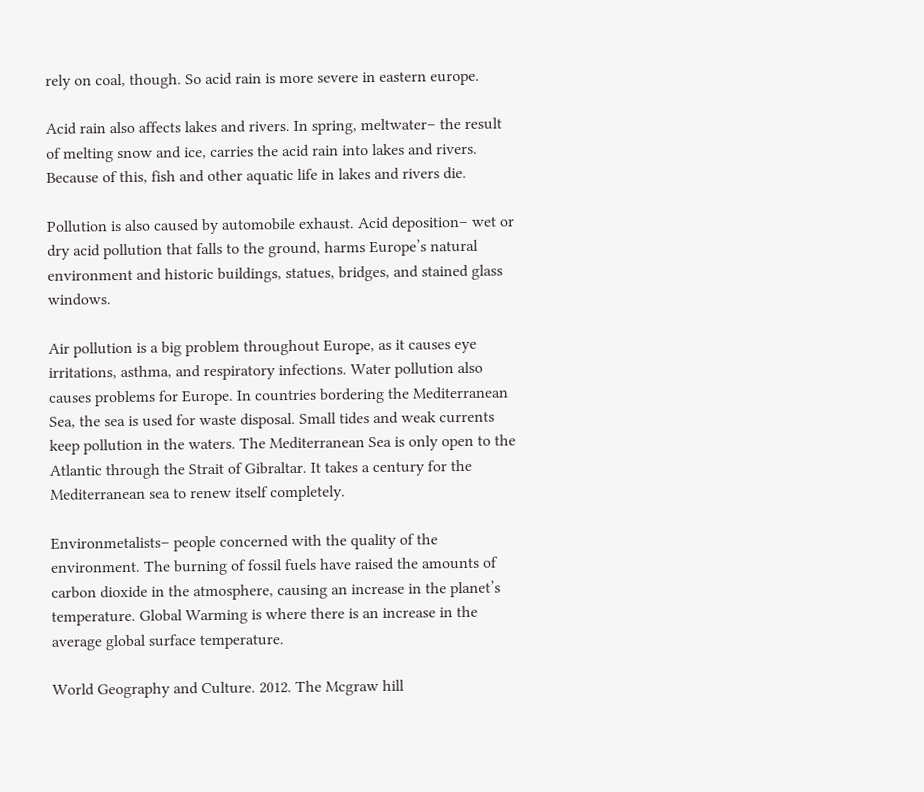rely on coal, though. So acid rain is more severe in eastern europe.

Acid rain also affects lakes and rivers. In spring, meltwater– the result of melting snow and ice, carries the acid rain into lakes and rivers. Because of this, fish and other aquatic life in lakes and rivers die.

Pollution is also caused by automobile exhaust. Acid deposition– wet or dry acid pollution that falls to the ground, harms Europe’s natural environment and historic buildings, statues, bridges, and stained glass windows.

Air pollution is a big problem throughout Europe, as it causes eye irritations, asthma, and respiratory infections. Water pollution also causes problems for Europe. In countries bordering the Mediterranean Sea, the sea is used for waste disposal. Small tides and weak currents keep pollution in the waters. The Mediterranean Sea is only open to the Atlantic through the Strait of Gibraltar. It takes a century for the Mediterranean sea to renew itself completely.

Environmetalists– people concerned with the quality of the environment. The burning of fossil fuels have raised the amounts of carbon dioxide in the atmosphere, causing an increase in the planet’s temperature. Global Warming is where there is an increase in the average global surface temperature.

World Geography and Culture. 2012. The Mcgraw hill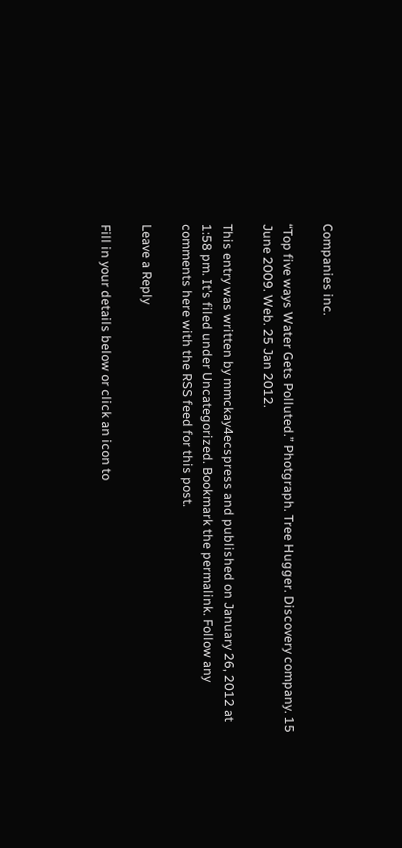Companies inc.

“Top five ways Water Gets Polluted.” Photgraph. Tree Hugger. Discovery company. 15 June 2009. Web. 25 Jan 2012.

This entry was written by mmckay4ecspress and published on January 26, 2012 at 1:58 pm. It’s filed under Uncategorized. Bookmark the permalink. Follow any comments here with the RSS feed for this post.

Leave a Reply

Fill in your details below or click an icon to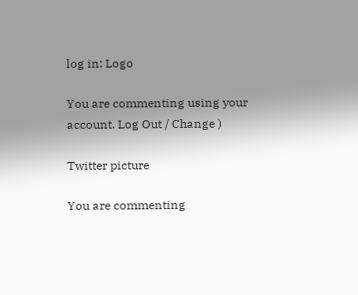log in: Logo

You are commenting using your account. Log Out / Change )

Twitter picture

You are commenting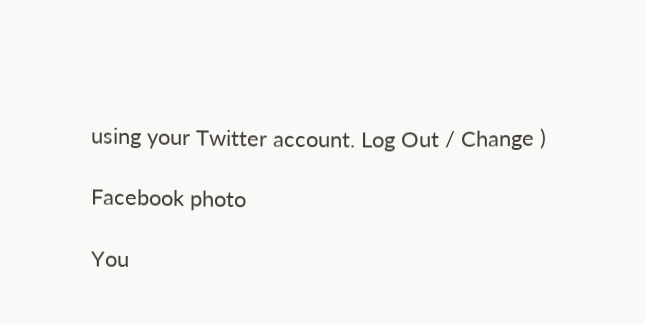using your Twitter account. Log Out / Change )

Facebook photo

You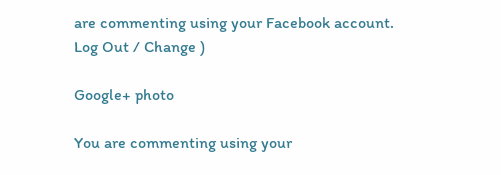are commenting using your Facebook account. Log Out / Change )

Google+ photo

You are commenting using your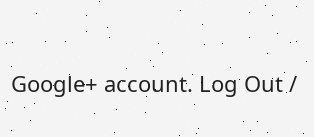Google+ account. Log Out /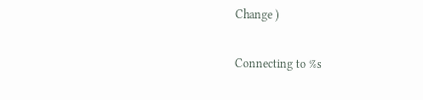Change )

Connecting to %s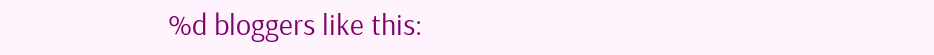%d bloggers like this: